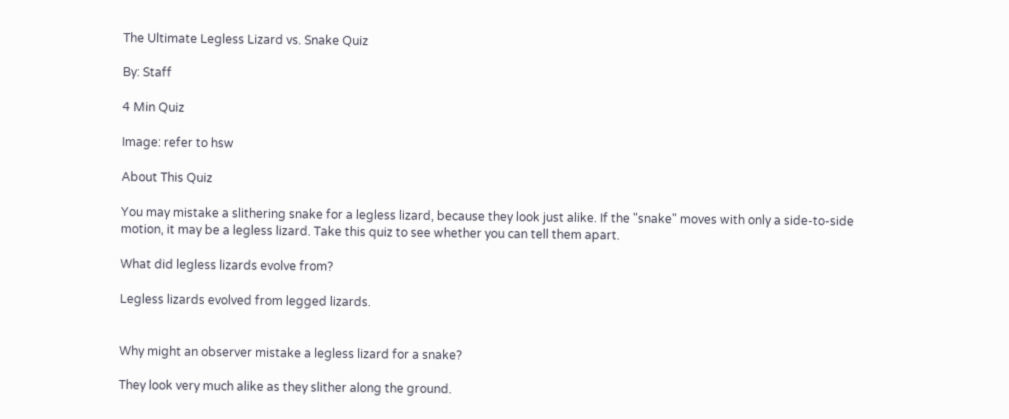The Ultimate Legless Lizard vs. Snake Quiz

By: Staff

4 Min Quiz

Image: refer to hsw

About This Quiz

You may mistake a slithering snake for a legless lizard, because they look just alike. If the "snake" moves with only a side-to-side motion, it may be a legless lizard. Take this quiz to see whether you can tell them apart.

What did legless lizards evolve from?

Legless lizards evolved from legged lizards.


Why might an observer mistake a legless lizard for a snake?

They look very much alike as they slither along the ground.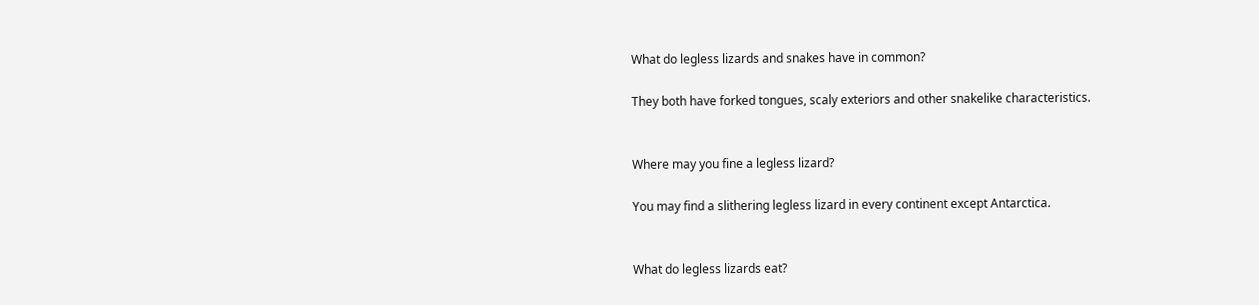What do legless lizards and snakes have in common?

They both have forked tongues, scaly exteriors and other snakelike characteristics.


Where may you fine a legless lizard?

You may find a slithering legless lizard in every continent except Antarctica.


What do legless lizards eat?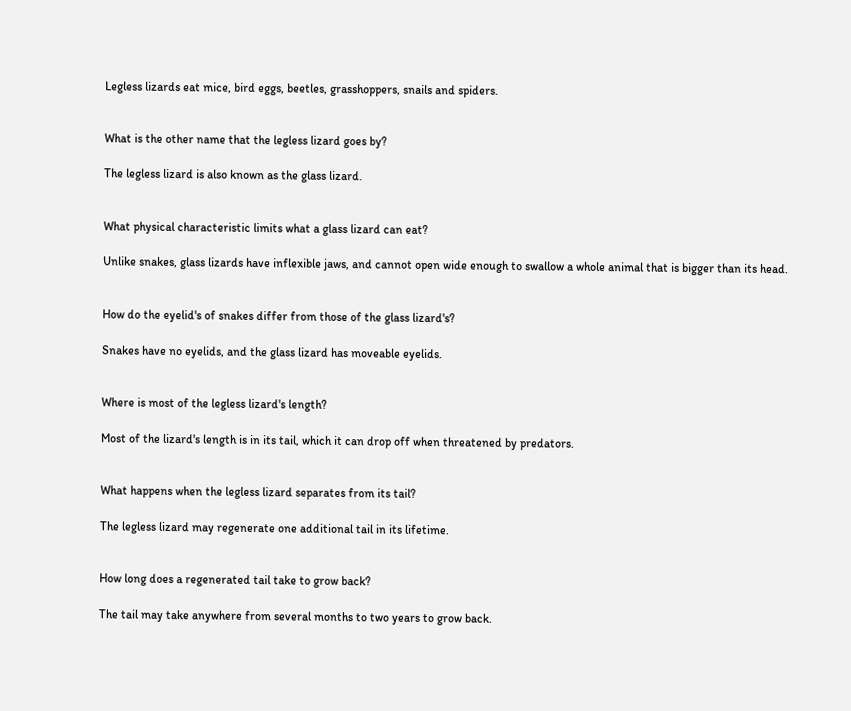Legless lizards eat mice, bird eggs, beetles, grasshoppers, snails and spiders.


What is the other name that the legless lizard goes by?

The legless lizard is also known as the glass lizard.


What physical characteristic limits what a glass lizard can eat?

Unlike snakes, glass lizards have inflexible jaws, and cannot open wide enough to swallow a whole animal that is bigger than its head.


How do the eyelid's of snakes differ from those of the glass lizard's?

Snakes have no eyelids, and the glass lizard has moveable eyelids.


Where is most of the legless lizard's length?

Most of the lizard's length is in its tail, which it can drop off when threatened by predators.


What happens when the legless lizard separates from its tail?

The legless lizard may regenerate one additional tail in its lifetime.


How long does a regenerated tail take to grow back?

The tail may take anywhere from several months to two years to grow back.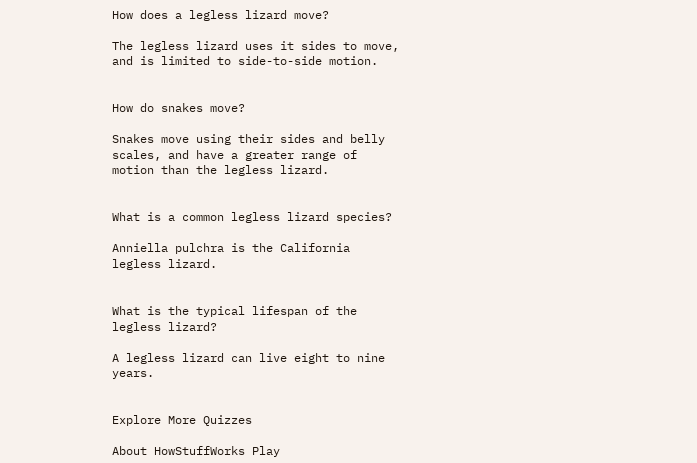How does a legless lizard move?

The legless lizard uses it sides to move, and is limited to side-to-side motion.


How do snakes move?

Snakes move using their sides and belly scales, and have a greater range of motion than the legless lizard.


What is a common legless lizard species?

Anniella pulchra is the California legless lizard.


What is the typical lifespan of the legless lizard?

A legless lizard can live eight to nine years.


Explore More Quizzes

About HowStuffWorks Play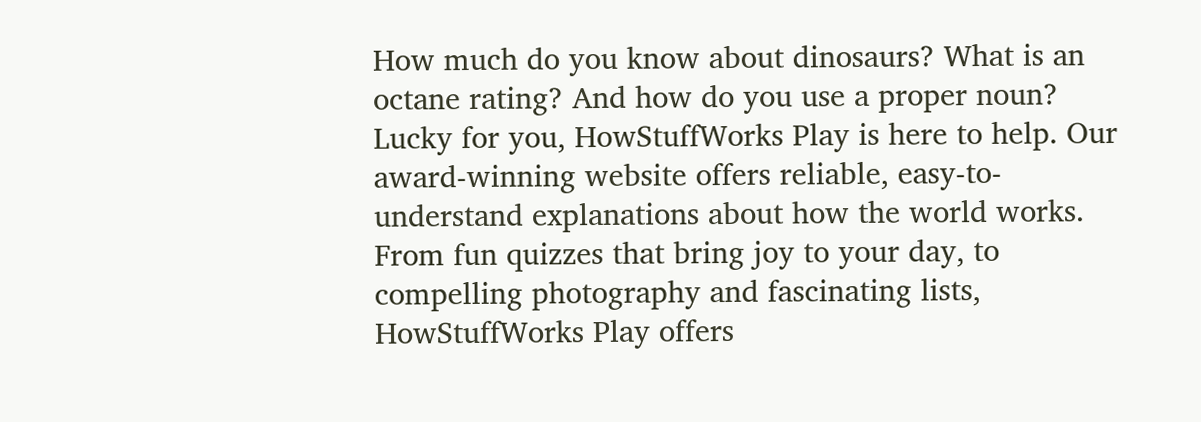How much do you know about dinosaurs? What is an octane rating? And how do you use a proper noun? Lucky for you, HowStuffWorks Play is here to help. Our award-winning website offers reliable, easy-to-understand explanations about how the world works. From fun quizzes that bring joy to your day, to compelling photography and fascinating lists, HowStuffWorks Play offers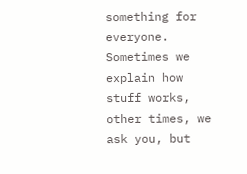something for everyone. Sometimes we explain how stuff works, other times, we ask you, but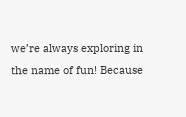we’re always exploring in the name of fun! Because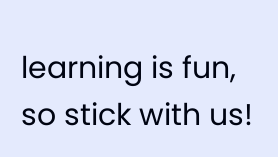learning is fun, so stick with us!